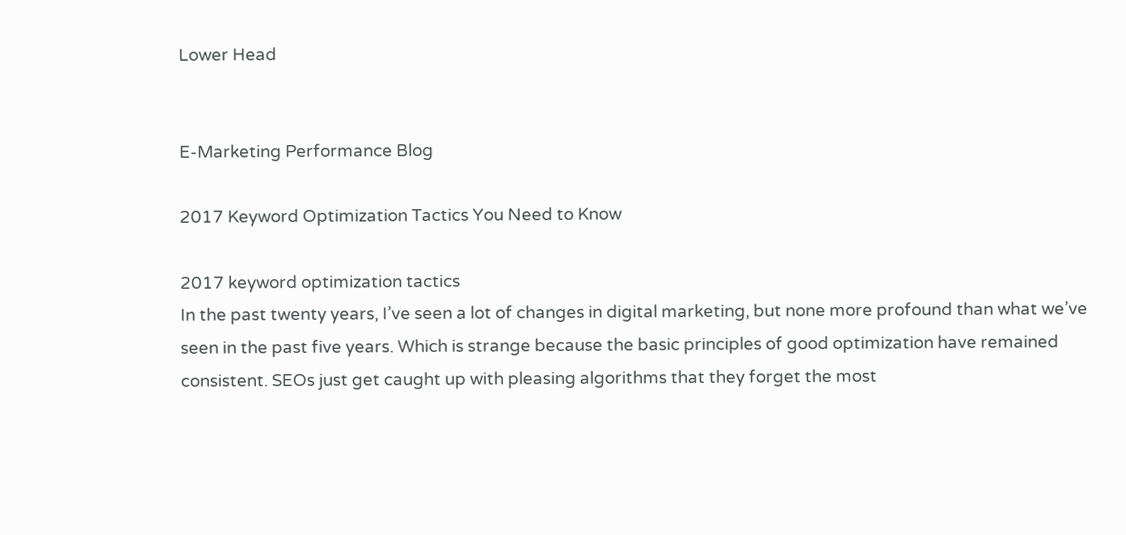Lower Head


E-Marketing Performance Blog

2017 Keyword Optimization Tactics You Need to Know

2017 keyword optimization tactics
In the past twenty years, I’ve seen a lot of changes in digital marketing, but none more profound than what we’ve seen in the past five years. Which is strange because the basic principles of good optimization have remained consistent. SEOs just get caught up with pleasing algorithms that they forget the most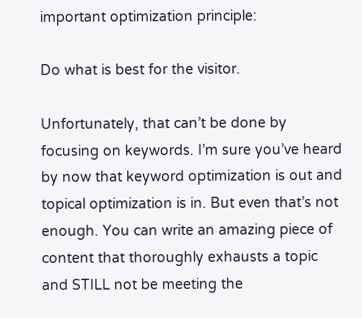important optimization principle:

Do what is best for the visitor.

Unfortunately, that can’t be done by focusing on keywords. I’m sure you’ve heard by now that keyword optimization is out and topical optimization is in. But even that’s not enough. You can write an amazing piece of content that thoroughly exhausts a topic and STILL not be meeting the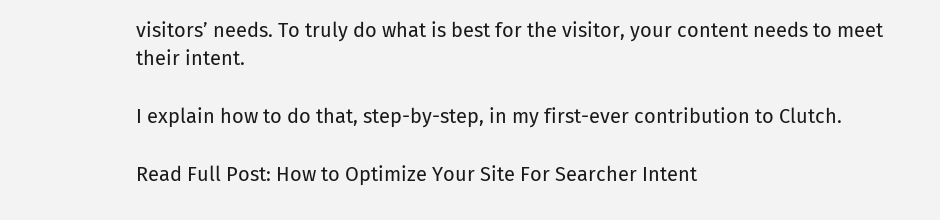visitors’ needs. To truly do what is best for the visitor, your content needs to meet their intent.

I explain how to do that, step-by-step, in my first-ever contribution to Clutch.

Read Full Post: How to Optimize Your Site For Searcher Intent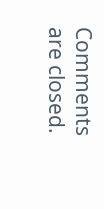Comments are closed.